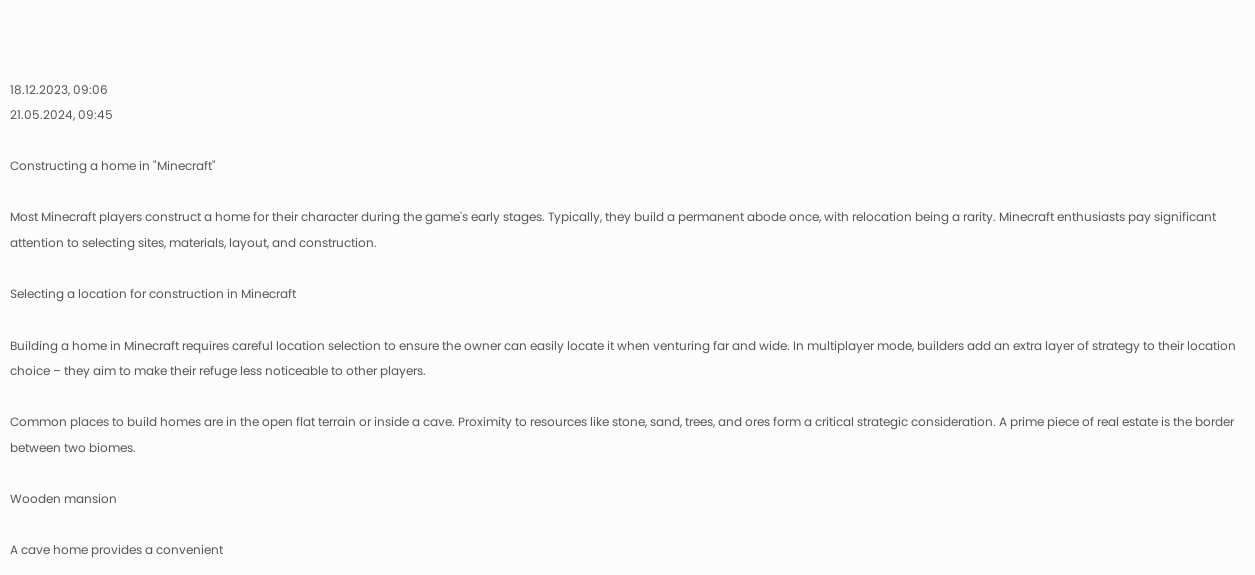18.12.2023, 09:06
21.05.2024, 09:45

Constructing a home in "Minecraft"

Most Minecraft players construct a home for their character during the game's early stages. Typically, they build a permanent abode once, with relocation being a rarity. Minecraft enthusiasts pay significant attention to selecting sites, materials, layout, and construction.

Selecting a location for construction in Minecraft

Building a home in Minecraft requires careful location selection to ensure the owner can easily locate it when venturing far and wide. In multiplayer mode, builders add an extra layer of strategy to their location choice – they aim to make their refuge less noticeable to other players.

Common places to build homes are in the open flat terrain or inside a cave. Proximity to resources like stone, sand, trees, and ores form a critical strategic consideration. A prime piece of real estate is the border between two biomes.

Wooden mansion

A cave home provides a convenient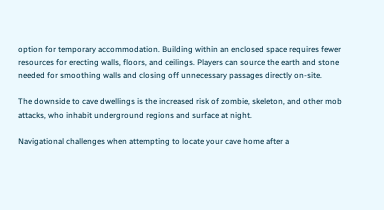option for temporary accommodation. Building within an enclosed space requires fewer resources for erecting walls, floors, and ceilings. Players can source the earth and stone needed for smoothing walls and closing off unnecessary passages directly on-site.

The downside to cave dwellings is the increased risk of zombie, skeleton, and other mob attacks, who inhabit underground regions and surface at night.

Navigational challenges when attempting to locate your cave home after a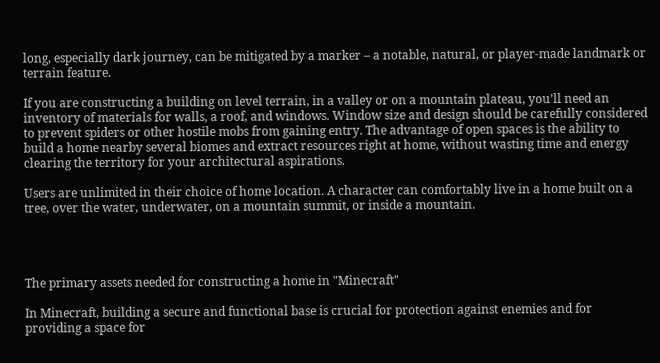long, especially dark journey, can be mitigated by a marker – a notable, natural, or player-made landmark or terrain feature.

If you are constructing a building on level terrain, in a valley or on a mountain plateau, you’ll need an inventory of materials for walls, a roof, and windows. Window size and design should be carefully considered to prevent spiders or other hostile mobs from gaining entry. The advantage of open spaces is the ability to build a home nearby several biomes and extract resources right at home, without wasting time and energy clearing the territory for your architectural aspirations.

Users are unlimited in their choice of home location. A character can comfortably live in a home built on a tree, over the water, underwater, on a mountain summit, or inside a mountain.




The primary assets needed for constructing a home in "Minecraft"

In Minecraft, building a secure and functional base is crucial for protection against enemies and for providing a space for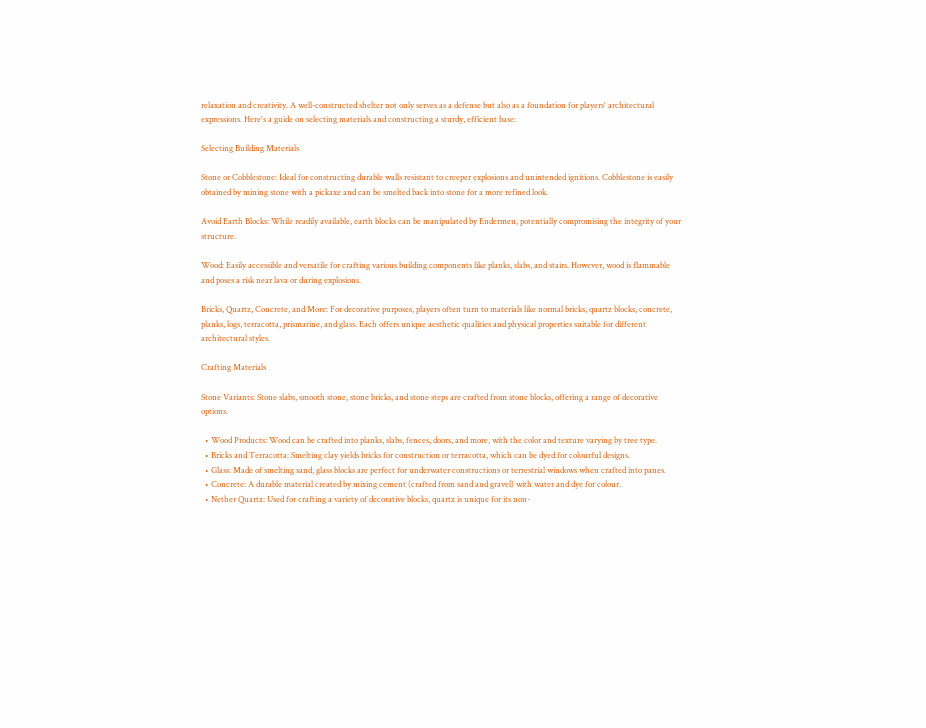relaxation and creativity. A well-constructed shelter not only serves as a defense but also as a foundation for players' architectural expressions. Here's a guide on selecting materials and constructing a sturdy, efficient base:

Selecting Building Materials

Stone or Cobblestone: Ideal for constructing durable walls resistant to creeper explosions and unintended ignitions. Cobblestone is easily obtained by mining stone with a pickaxe and can be smelted back into stone for a more refined look.

Avoid Earth Blocks: While readily available, earth blocks can be manipulated by Endermen, potentially compromising the integrity of your structure.

Wood: Easily accessible and versatile for crafting various building components like planks, slabs, and stairs. However, wood is flammable and poses a risk near lava or during explosions.

Bricks, Quartz, Concrete, and More: For decorative purposes, players often turn to materials like normal bricks, quartz blocks, concrete, planks, logs, terracotta, prismarine, and glass. Each offers unique aesthetic qualities and physical properties suitable for different architectural styles.

Crafting Materials

Stone Variants: Stone slabs, smooth stone, stone bricks, and stone steps are crafted from stone blocks, offering a range of decorative options.

  • Wood Products: Wood can be crafted into planks, slabs, fences, doors, and more, with the color and texture varying by tree type.
  • Bricks and Terracotta: Smelting clay yields bricks for construction or terracotta, which can be dyed for colourful designs.
  • Glass: Made of smelting sand, glass blocks are perfect for underwater constructions or terrestrial windows when crafted into panes.
  • Concrete: A durable material created by mixing cement (crafted from sand and gravel) with water and dye for colour.
  • Nether Quartz: Used for crafting a variety of decorative blocks, quartz is unique for its non-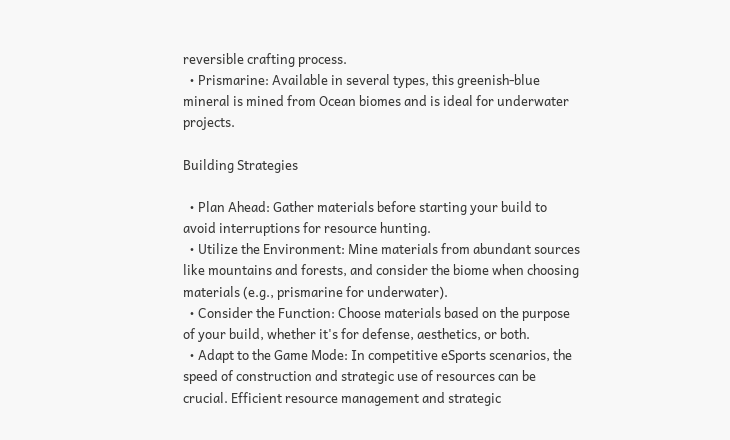reversible crafting process.
  • Prismarine: Available in several types, this greenish-blue mineral is mined from Ocean biomes and is ideal for underwater projects.

Building Strategies

  • Plan Ahead: Gather materials before starting your build to avoid interruptions for resource hunting.
  • Utilize the Environment: Mine materials from abundant sources like mountains and forests, and consider the biome when choosing materials (e.g., prismarine for underwater).
  • Consider the Function: Choose materials based on the purpose of your build, whether it's for defense, aesthetics, or both.
  • Adapt to the Game Mode: In competitive eSports scenarios, the speed of construction and strategic use of resources can be crucial. Efficient resource management and strategic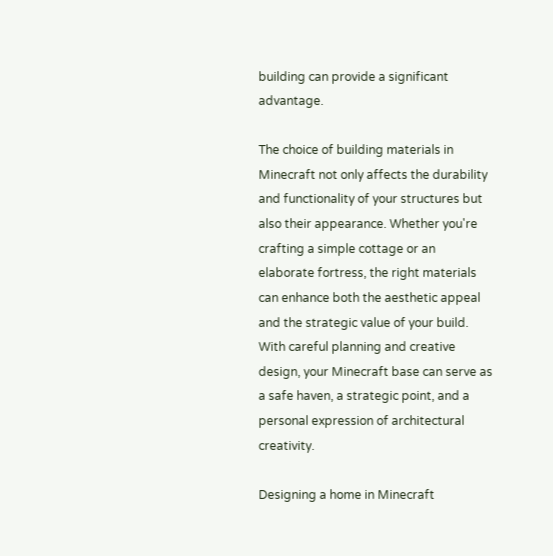building can provide a significant advantage.

The choice of building materials in Minecraft not only affects the durability and functionality of your structures but also their appearance. Whether you're crafting a simple cottage or an elaborate fortress, the right materials can enhance both the aesthetic appeal and the strategic value of your build. With careful planning and creative design, your Minecraft base can serve as a safe haven, a strategic point, and a personal expression of architectural creativity.

Designing a home in Minecraft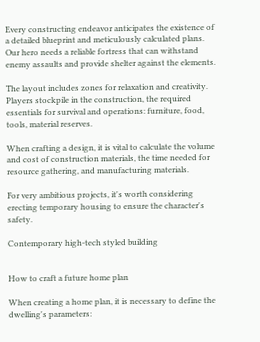Every constructing endeavor anticipates the existence of a detailed blueprint and meticulously calculated plans. Our hero needs a reliable fortress that can withstand enemy assaults and provide shelter against the elements.

The layout includes zones for relaxation and creativity. Players stockpile in the construction, the required essentials for survival and operations: furniture, food, tools, material reserves.

When crafting a design, it is vital to calculate the volume and cost of construction materials, the time needed for resource gathering, and manufacturing materials.

For very ambitious projects, it's worth considering erecting temporary housing to ensure the character's safety.

Contemporary high-tech styled building


How to craft a future home plan

When creating a home plan, it is necessary to define the dwelling's parameters: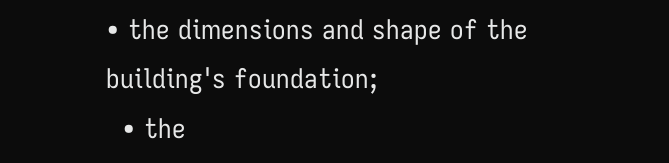• the dimensions and shape of the building's foundation;
  • the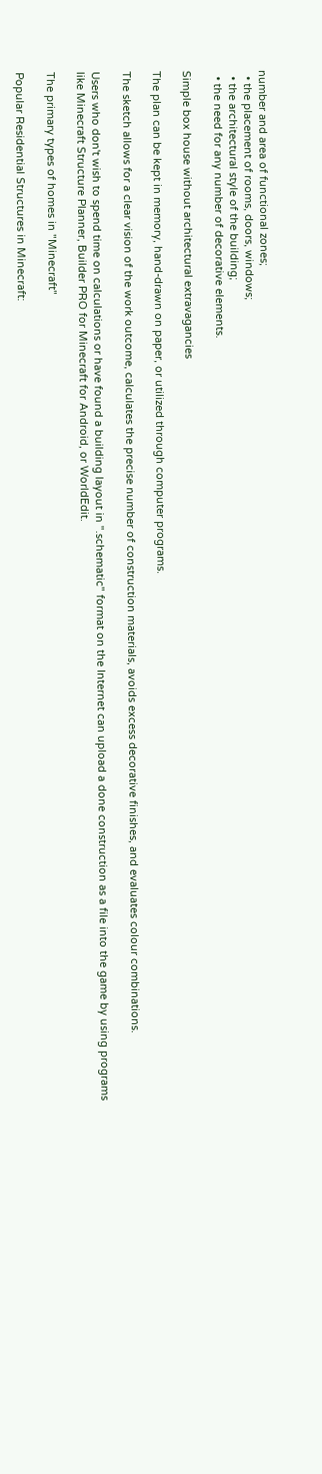number and area of functional zones;
  • the placement of rooms, doors, windows;
  • the architectural style of the building;
  • the need for any number of decorative elements.

Simple box house without architectural extravagancies

The plan can be kept in memory, hand-drawn on paper, or utilized through computer programs.

The sketch allows for a clear vision of the work outcome, calculates the precise number of construction materials, avoids excess decorative finishes, and evaluates colour combinations.

Users who don't wish to spend time on calculations or have found a building layout in ".schematic" format on the Internet can upload a done construction as a file into the game by using programs like Minecraft Structure Planner, Builder PRO for Minecraft for Android, or WorldEdit.

The primary types of homes in "Minecraft"

Popular Residential Structures in Minecraft: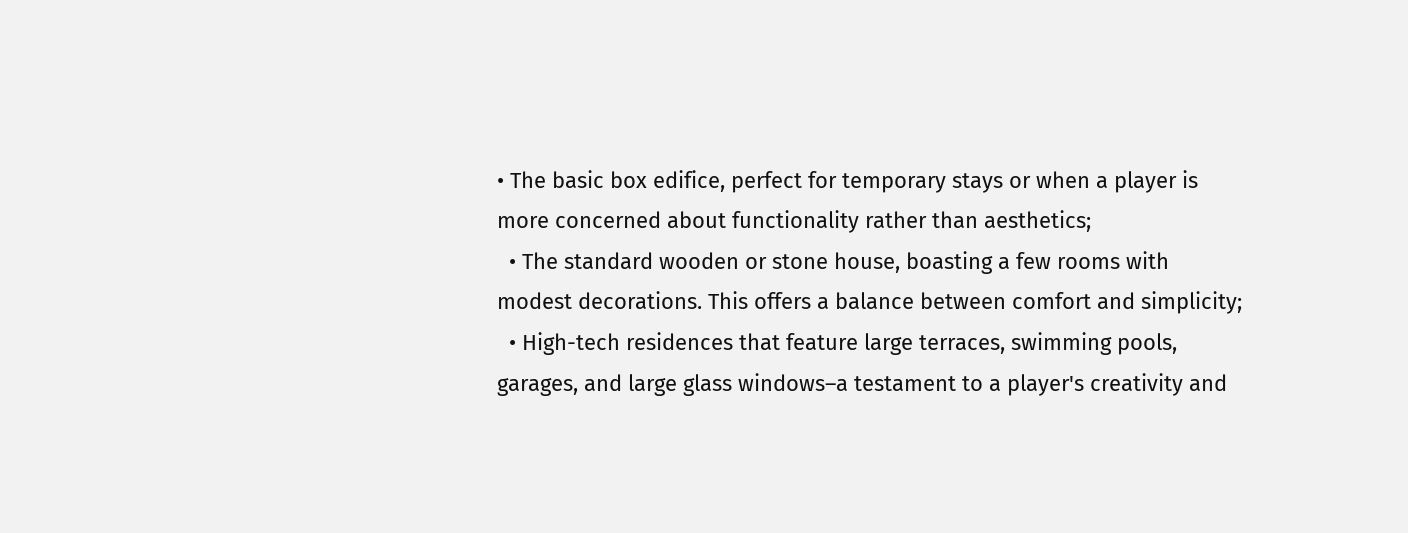• The basic box edifice, perfect for temporary stays or when a player is more concerned about functionality rather than aesthetics;
  • The standard wooden or stone house, boasting a few rooms with modest decorations. This offers a balance between comfort and simplicity;
  • High-tech residences that feature large terraces, swimming pools, garages, and large glass windows–a testament to a player's creativity and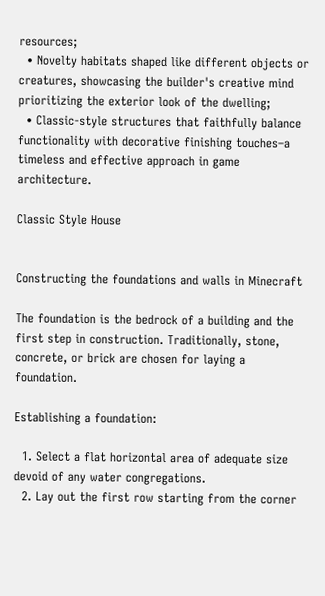resources;
  • Novelty habitats shaped like different objects or creatures, showcasing the builder's creative mind prioritizing the exterior look of the dwelling;
  • Classic-style structures that faithfully balance functionality with decorative finishing touches–a timeless and effective approach in game architecture.

Classic Style House


Constructing the foundations and walls in Minecraft

The foundation is the bedrock of a building and the first step in construction. Traditionally, stone, concrete, or brick are chosen for laying a foundation.

Establishing a foundation:

  1. Select a flat horizontal area of adequate size devoid of any water congregations.
  2. Lay out the first row starting from the corner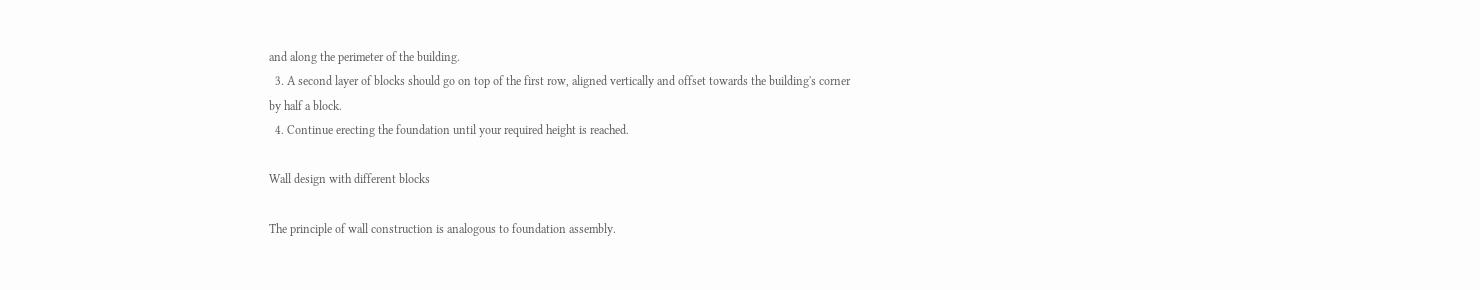and along the perimeter of the building.
  3. A second layer of blocks should go on top of the first row, aligned vertically and offset towards the building's corner by half a block.
  4. Continue erecting the foundation until your required height is reached.

Wall design with different blocks

The principle of wall construction is analogous to foundation assembly.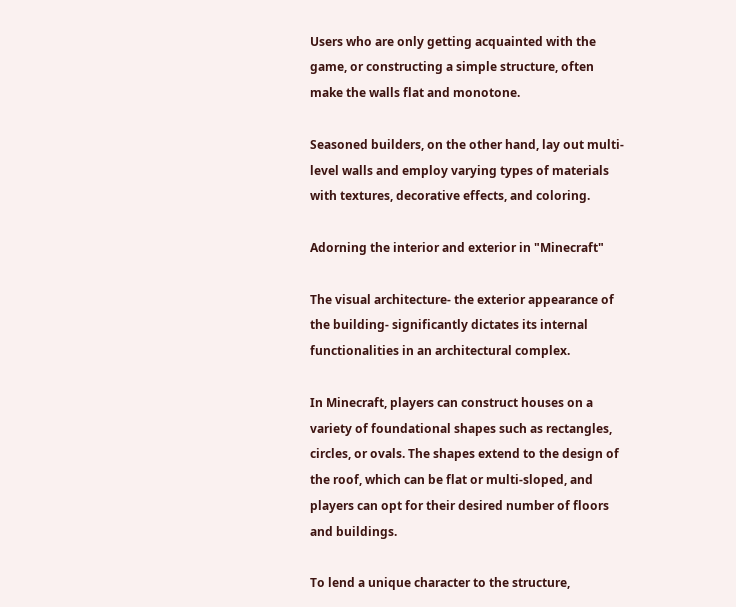Users who are only getting acquainted with the game, or constructing a simple structure, often make the walls flat and monotone.

Seasoned builders, on the other hand, lay out multi-level walls and employ varying types of materials with textures, decorative effects, and coloring.

Adorning the interior and exterior in "Minecraft"

The visual architecture- the exterior appearance of the building- significantly dictates its internal functionalities in an architectural complex.

In Minecraft, players can construct houses on a variety of foundational shapes such as rectangles, circles, or ovals. The shapes extend to the design of the roof, which can be flat or multi-sloped, and players can opt for their desired number of floors and buildings.

To lend a unique character to the structure,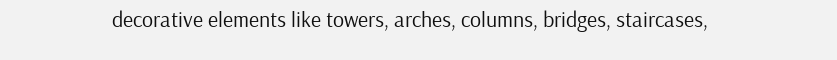decorative elements like towers, arches, columns, bridges, staircases,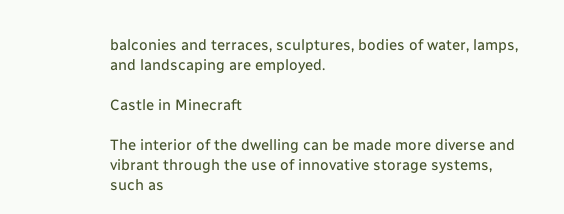balconies and terraces, sculptures, bodies of water, lamps, and landscaping are employed.

Castle in Minecraft

The interior of the dwelling can be made more diverse and vibrant through the use of innovative storage systems, such as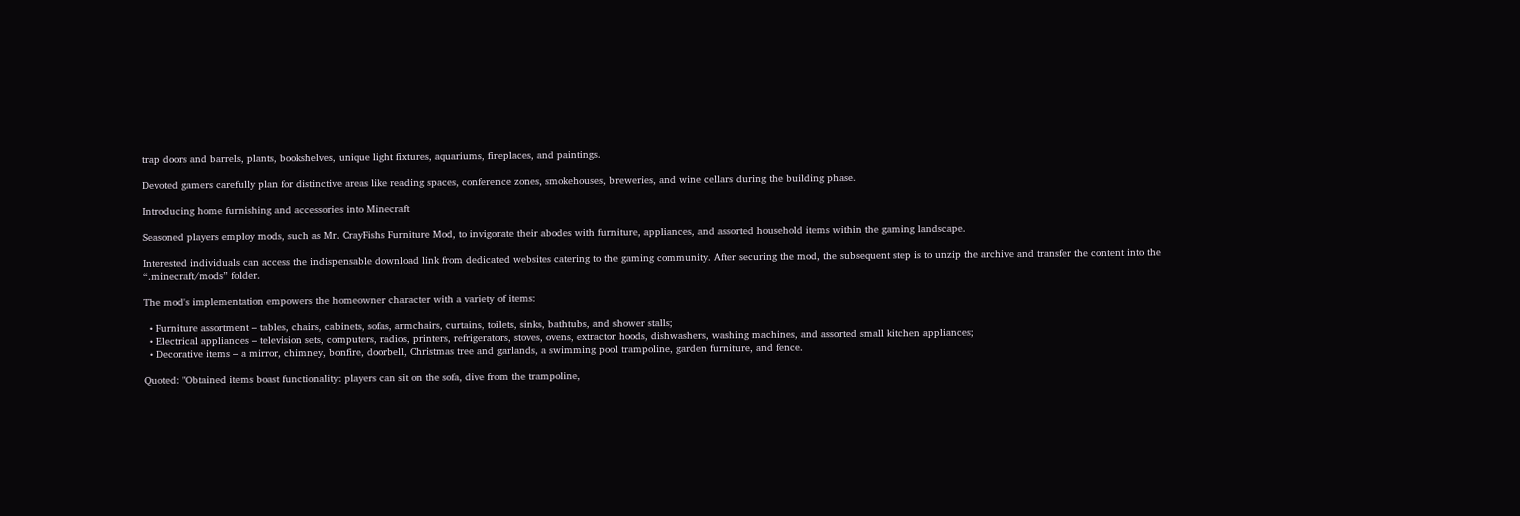trap doors and barrels, plants, bookshelves, unique light fixtures, aquariums, fireplaces, and paintings.

Devoted gamers carefully plan for distinctive areas like reading spaces, conference zones, smokehouses, breweries, and wine cellars during the building phase.

Introducing home furnishing and accessories into Minecraft

Seasoned players employ mods, such as Mr. CrayFishs Furniture Mod, to invigorate their abodes with furniture, appliances, and assorted household items within the gaming landscape.

Interested individuals can access the indispensable download link from dedicated websites catering to the gaming community. After securing the mod, the subsequent step is to unzip the archive and transfer the content into the “.minecraft/mods” folder.

The mod's implementation empowers the homeowner character with a variety of items:

  • Furniture assortment – tables, chairs, cabinets, sofas, armchairs, curtains, toilets, sinks, bathtubs, and shower stalls;
  • Electrical appliances – television sets, computers, radios, printers, refrigerators, stoves, ovens, extractor hoods, dishwashers, washing machines, and assorted small kitchen appliances;
  • Decorative items – a mirror, chimney, bonfire, doorbell, Christmas tree and garlands, a swimming pool trampoline, garden furniture, and fence.

Quoted: "Obtained items boast functionality: players can sit on the sofa, dive from the trampoline,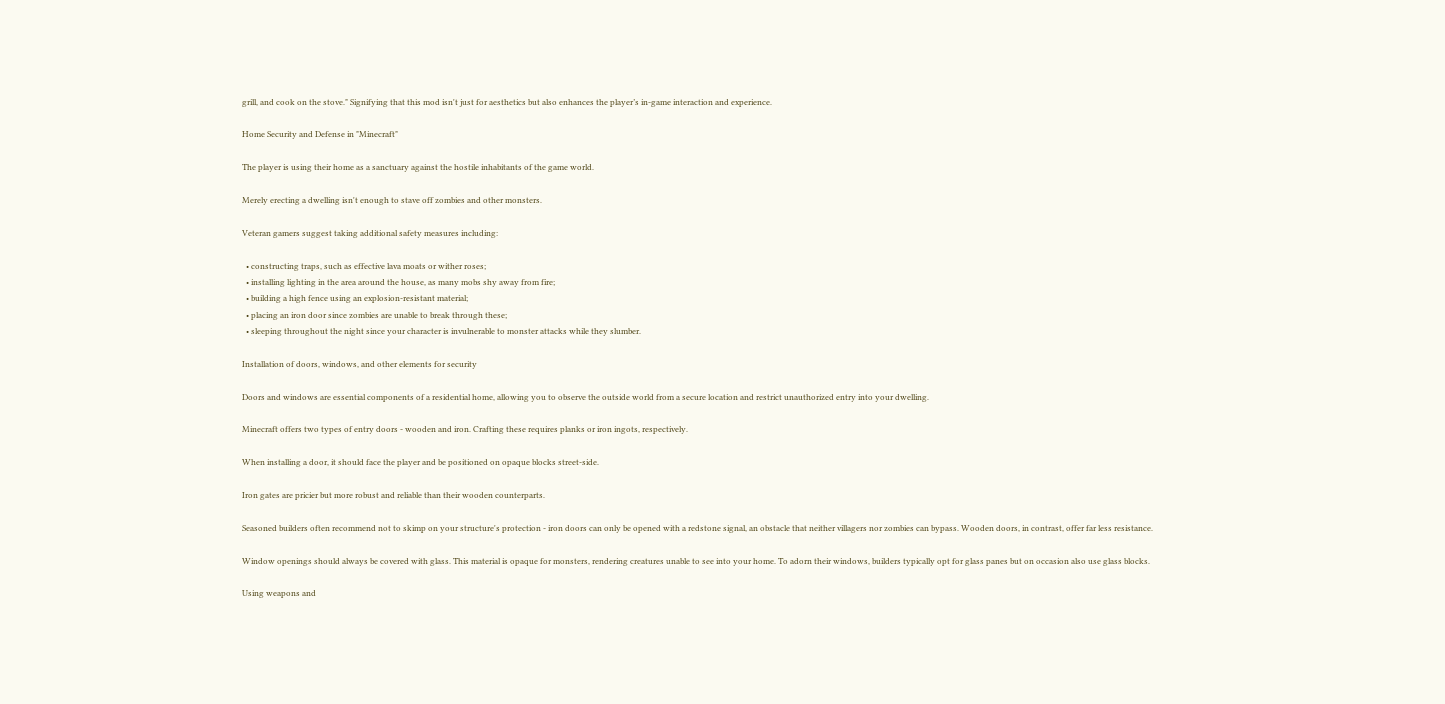grill, and cook on the stove." Signifying that this mod isn't just for aesthetics but also enhances the player’s in-game interaction and experience.

Home Security and Defense in "Minecraft"

The player is using their home as a sanctuary against the hostile inhabitants of the game world.

Merely erecting a dwelling isn't enough to stave off zombies and other monsters.

Veteran gamers suggest taking additional safety measures including:

  • constructing traps, such as effective lava moats or wither roses;
  • installing lighting in the area around the house, as many mobs shy away from fire;
  • building a high fence using an explosion-resistant material;
  • placing an iron door since zombies are unable to break through these;
  • sleeping throughout the night since your character is invulnerable to monster attacks while they slumber.

Installation of doors, windows, and other elements for security

Doors and windows are essential components of a residential home, allowing you to observe the outside world from a secure location and restrict unauthorized entry into your dwelling.

Minecraft offers two types of entry doors - wooden and iron. Crafting these requires planks or iron ingots, respectively.

When installing a door, it should face the player and be positioned on opaque blocks street-side.

Iron gates are pricier but more robust and reliable than their wooden counterparts.

Seasoned builders often recommend not to skimp on your structure's protection - iron doors can only be opened with a redstone signal, an obstacle that neither villagers nor zombies can bypass. Wooden doors, in contrast, offer far less resistance.

Window openings should always be covered with glass. This material is opaque for monsters, rendering creatures unable to see into your home. To adorn their windows, builders typically opt for glass panes but on occasion also use glass blocks.

Using weapons and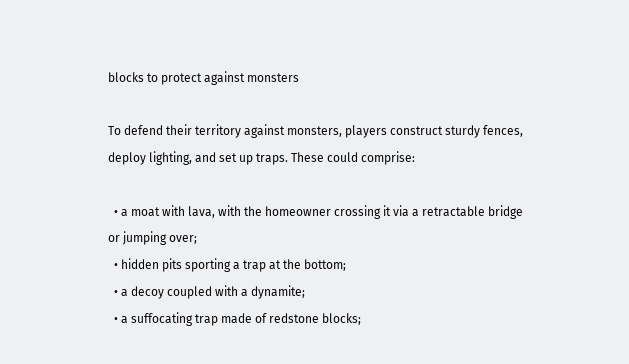blocks to protect against monsters

To defend their territory against monsters, players construct sturdy fences, deploy lighting, and set up traps. These could comprise:

  • a moat with lava, with the homeowner crossing it via a retractable bridge or jumping over;
  • hidden pits sporting a trap at the bottom;
  • a decoy coupled with a dynamite;
  • a suffocating trap made of redstone blocks;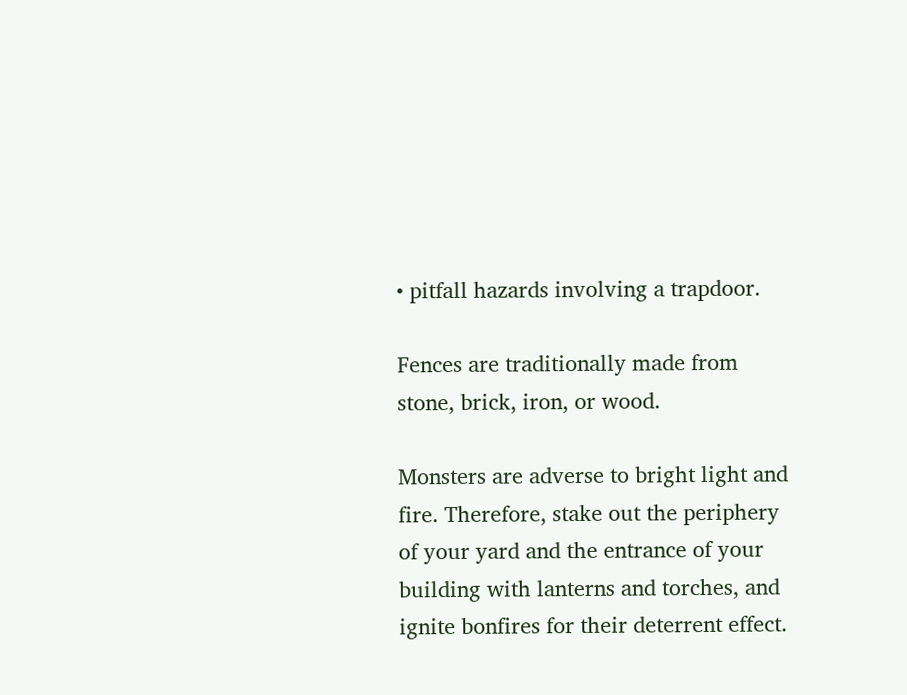• pitfall hazards involving a trapdoor.

Fences are traditionally made from stone, brick, iron, or wood.

Monsters are adverse to bright light and fire. Therefore, stake out the periphery of your yard and the entrance of your building with lanterns and torches, and ignite bonfires for their deterrent effect.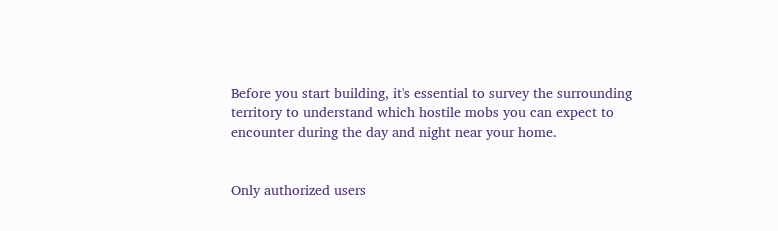Before you start building, it's essential to survey the surrounding territory to understand which hostile mobs you can expect to encounter during the day and night near your home.


Only authorized users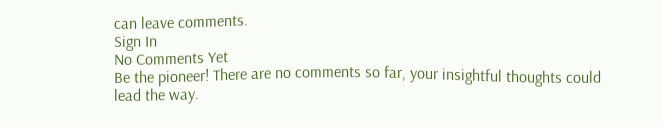can leave comments.
Sign In
No Comments Yet
Be the pioneer! There are no comments so far, your insightful thoughts could lead the way.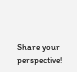Share your perspective!